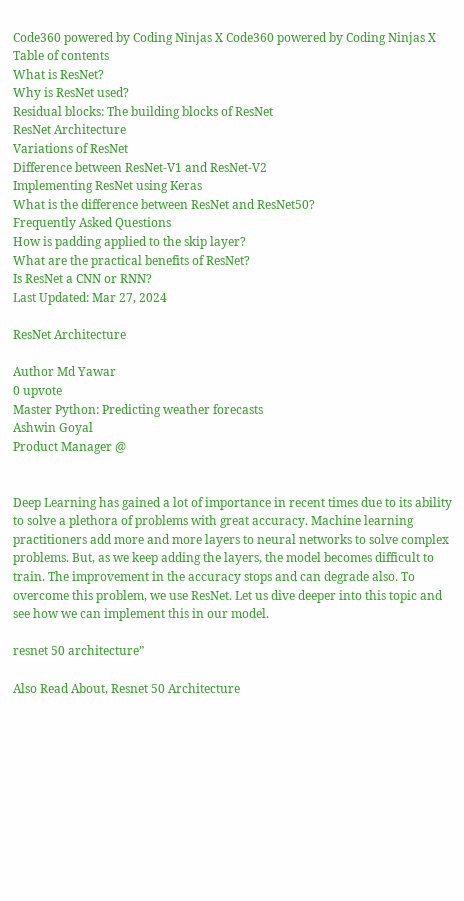Code360 powered by Coding Ninjas X Code360 powered by Coding Ninjas X
Table of contents
What is ResNet?
Why is ResNet used?
Residual blocks: The building blocks of ResNet
ResNet Architecture
Variations of ResNet
Difference between ResNet-V1 and ResNet-V2
Implementing ResNet using Keras
What is the difference between ResNet and ResNet50?
Frequently Asked Questions
How is padding applied to the skip layer?
What are the practical benefits of ResNet?
Is ResNet a CNN or RNN?
Last Updated: Mar 27, 2024

ResNet Architecture

Author Md Yawar
0 upvote
Master Python: Predicting weather forecasts
Ashwin Goyal
Product Manager @


Deep Learning has gained a lot of importance in recent times due to its ability to solve a plethora of problems with great accuracy. Machine learning practitioners add more and more layers to neural networks to solve complex problems. But, as we keep adding the layers, the model becomes difficult to train. The improvement in the accuracy stops and can degrade also. To overcome this problem, we use ResNet. Let us dive deeper into this topic and see how we can implement this in our model.

resnet 50 architecture”

Also Read About, Resnet 50 Architecture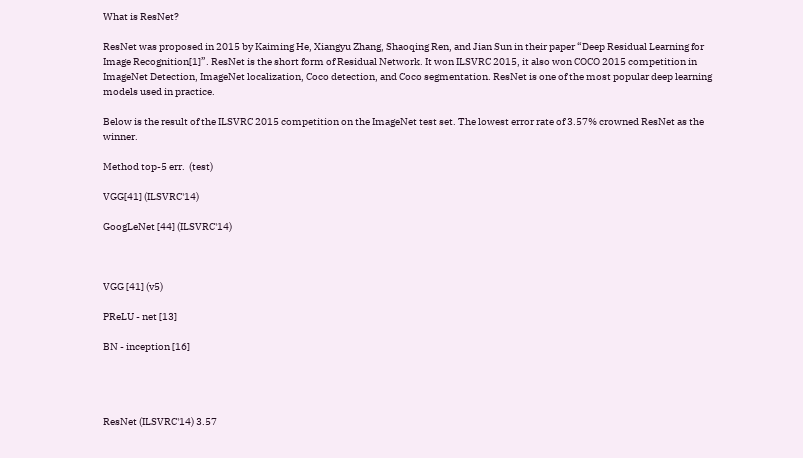What is ResNet?

ResNet was proposed in 2015 by Kaiming He, Xiangyu Zhang, Shaoqing Ren, and Jian Sun in their paper “Deep Residual Learning for Image Recognition[1]”. ResNet is the short form of Residual Network. It won ILSVRC 2015, it also won COCO 2015 competition in ImageNet Detection, ImageNet localization, Coco detection, and Coco segmentation. ResNet is one of the most popular deep learning models used in practice.

Below is the result of the ILSVRC 2015 competition on the ImageNet test set. The lowest error rate of 3.57% crowned ResNet as the winner.

Method top-5 err.  (test)

VGG[41] (ILSVRC'14)

GoogLeNet [44] (ILSVRC'14)



VGG [41] (v5)

PReLU - net [13]

BN - inception [16]




ResNet (ILSVRC'14) 3.57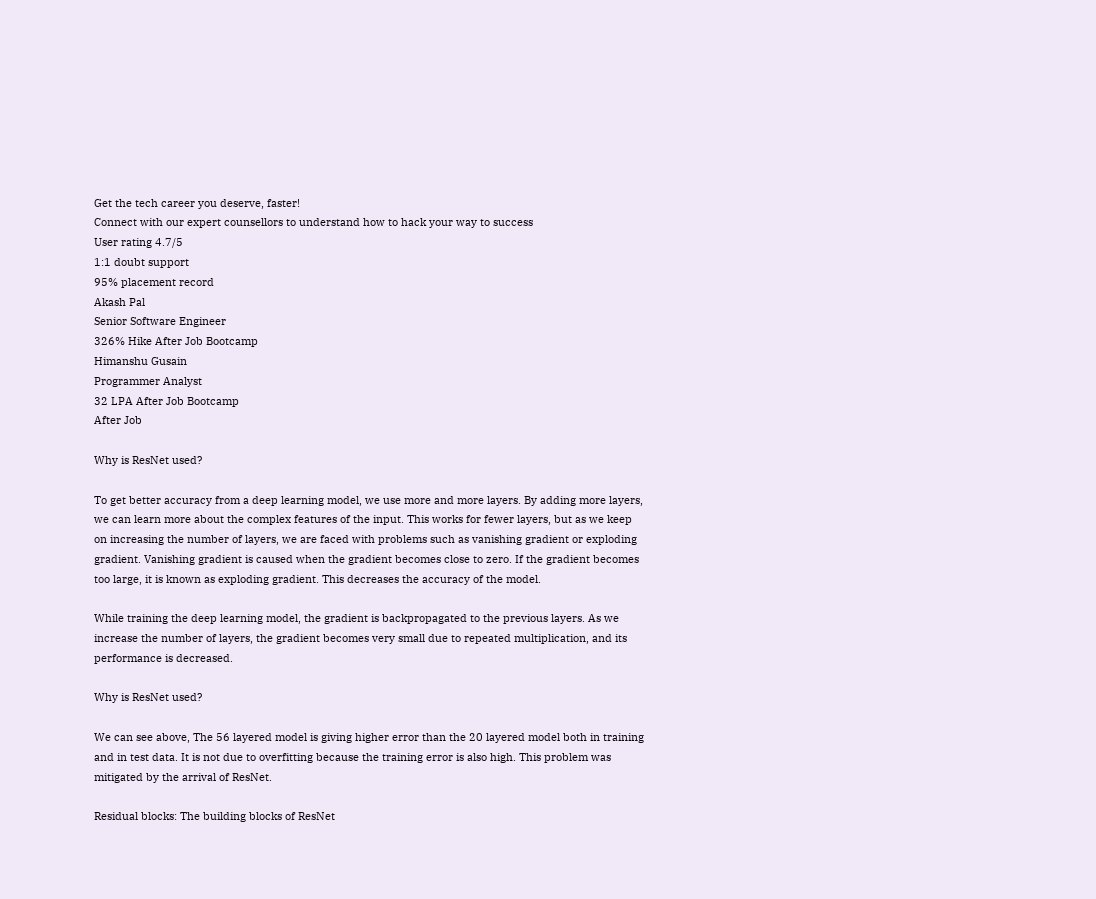Get the tech career you deserve, faster!
Connect with our expert counsellors to understand how to hack your way to success
User rating 4.7/5
1:1 doubt support
95% placement record
Akash Pal
Senior Software Engineer
326% Hike After Job Bootcamp
Himanshu Gusain
Programmer Analyst
32 LPA After Job Bootcamp
After Job

Why is ResNet used?

To get better accuracy from a deep learning model, we use more and more layers. By adding more layers, we can learn more about the complex features of the input. This works for fewer layers, but as we keep on increasing the number of layers, we are faced with problems such as vanishing gradient or exploding gradient. Vanishing gradient is caused when the gradient becomes close to zero. If the gradient becomes too large, it is known as exploding gradient. This decreases the accuracy of the model.

While training the deep learning model, the gradient is backpropagated to the previous layers. As we increase the number of layers, the gradient becomes very small due to repeated multiplication, and its performance is decreased.

Why is ResNet used?

We can see above, The 56 layered model is giving higher error than the 20 layered model both in training and in test data. It is not due to overfitting because the training error is also high. This problem was mitigated by the arrival of ResNet.

Residual blocks: The building blocks of ResNet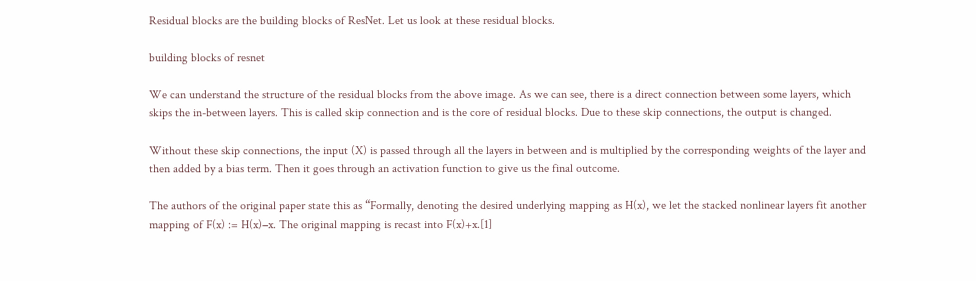Residual blocks are the building blocks of ResNet. Let us look at these residual blocks.

building blocks of resnet

We can understand the structure of the residual blocks from the above image. As we can see, there is a direct connection between some layers, which skips the in-between layers. This is called skip connection and is the core of residual blocks. Due to these skip connections, the output is changed.

Without these skip connections, the input (X) is passed through all the layers in between and is multiplied by the corresponding weights of the layer and then added by a bias term. Then it goes through an activation function to give us the final outcome.

The authors of the original paper state this as “Formally, denoting the desired underlying mapping as H(x), we let the stacked nonlinear layers fit another mapping of F(x) := H(x)−x. The original mapping is recast into F(x)+x.[1]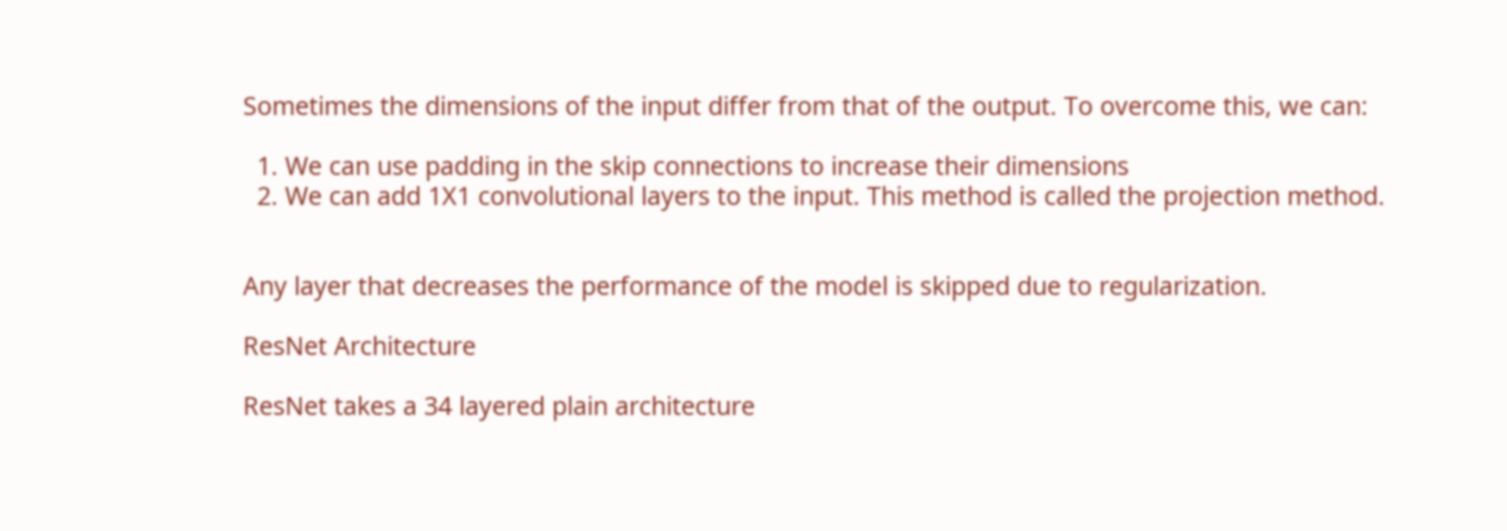Sometimes the dimensions of the input differ from that of the output. To overcome this, we can:

  1. We can use padding in the skip connections to increase their dimensions
  2. We can add 1X1 convolutional layers to the input. This method is called the projection method.


Any layer that decreases the performance of the model is skipped due to regularization.

ResNet Architecture

ResNet takes a 34 layered plain architecture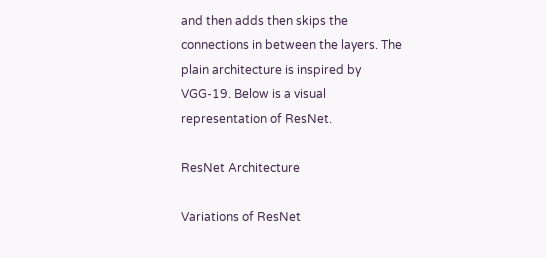and then adds then skips the connections in between the layers. The plain architecture is inspired by VGG-19. Below is a visual representation of ResNet.

ResNet Architecture

Variations of ResNet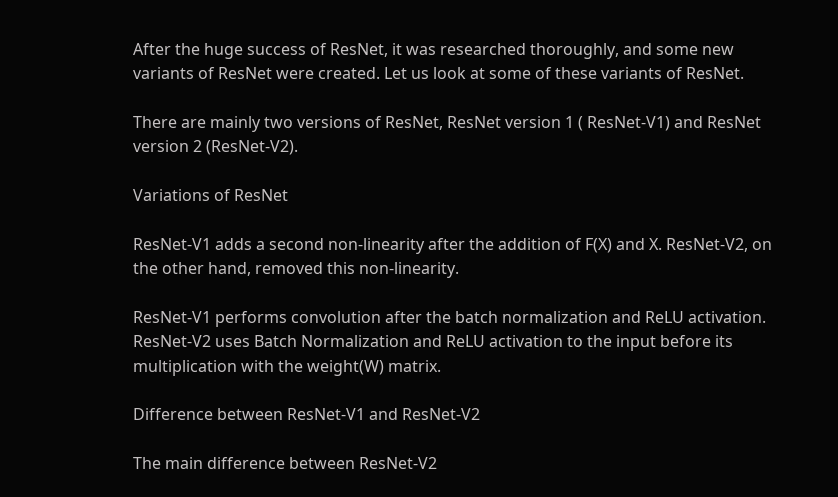After the huge success of ResNet, it was researched thoroughly, and some new variants of ResNet were created. Let us look at some of these variants of ResNet.

There are mainly two versions of ResNet, ResNet version 1 ( ResNet-V1) and ResNet version 2 (ResNet-V2).

Variations of ResNet

ResNet-V1 adds a second non-linearity after the addition of F(X) and X. ResNet-V2, on the other hand, removed this non-linearity.

ResNet-V1 performs convolution after the batch normalization and ReLU activation. ResNet-V2 uses Batch Normalization and ReLU activation to the input before its multiplication with the weight(W) matrix.

Difference between ResNet-V1 and ResNet-V2

The main difference between ResNet-V2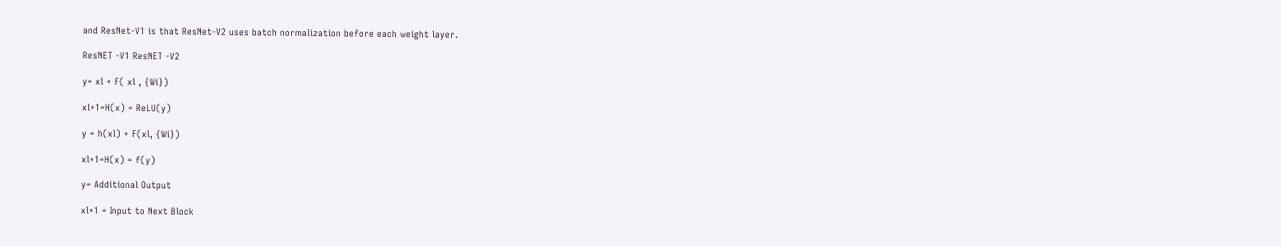and ResNet-V1 is that ResNet-V2 uses batch normalization before each weight layer.

ResNET -V1 ResNET -V2

y= xl + F( xl , {Wi})

xl+1=H(x) = ReLU(y)

y = h(xl) + F(xl, {Wi})

xl+1=H(x) = f(y)

y= Additional Output

xl+1 = Input to Next Block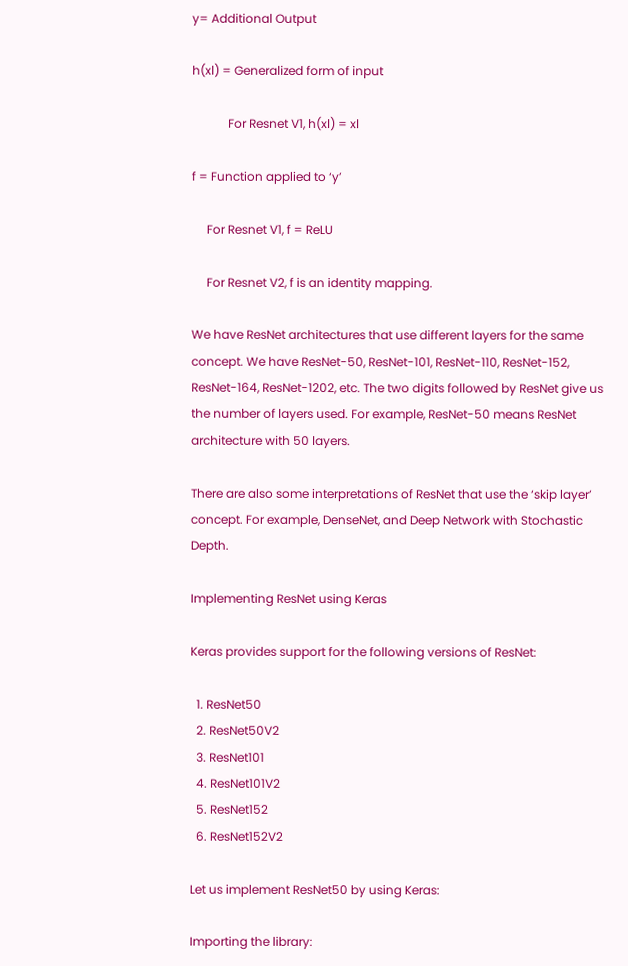y= Additional Output

h(xl) = Generalized form of input

            For Resnet V1, h(xl) = xl

f = Function applied to ‘y’

     For Resnet V1, f = ReLU

     For Resnet V2, f is an identity mapping.

We have ResNet architectures that use different layers for the same concept. We have ResNet-50, ResNet-101, ResNet-110, ResNet-152, ResNet-164, ResNet-1202, etc. The two digits followed by ResNet give us the number of layers used. For example, ResNet-50 means ResNet architecture with 50 layers.

There are also some interpretations of ResNet that use the ‘skip layer’ concept. For example, DenseNet, and Deep Network with Stochastic Depth.

Implementing ResNet using Keras

Keras provides support for the following versions of ResNet:

  1. ResNet50
  2. ResNet50V2
  3. ResNet101
  4. ResNet101V2
  5. ResNet152
  6. ResNet152V2

Let us implement ResNet50 by using Keras:

Importing the library: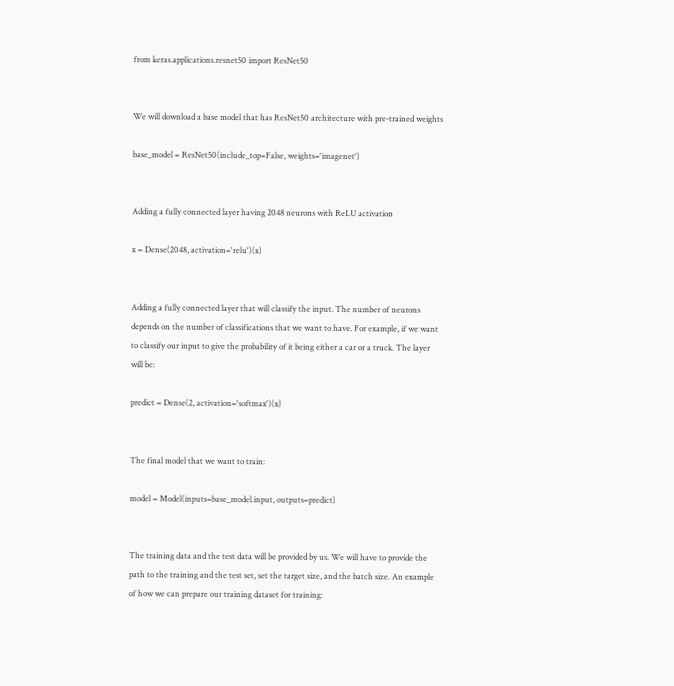from keras.applications.resnet50 import ResNet50


We will download a base model that has ResNet50 architecture with pre-trained weights

base_model = ResNet50(include_top=False, weights='imagenet')


Adding a fully connected layer having 2048 neurons with ReLU activation

x = Dense(2048, activation='relu')(x)


Adding a fully connected layer that will classify the input. The number of neurons depends on the number of classifications that we want to have. For example, if we want to classify our input to give the probability of it being either a car or a truck. The layer will be:

predict = Dense(2, activation='softmax')(x)


The final model that we want to train:

model = Model(inputs=base_model.input, outputs=predict)


The training data and the test data will be provided by us. We will have to provide the path to the training and the test set, set the target size, and the batch size. An example of how we can prepare our training dataset for training: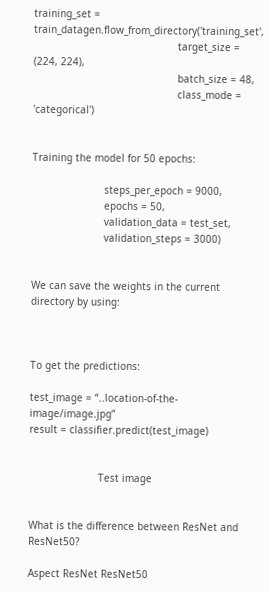training_set = train_datagen.flow_from_directory('training_set',
                                                target_size = (224, 224),
                                                batch_size = 48,
                                                class_mode = 'categorical')


Training the model for 50 epochs:

                        steps_per_epoch = 9000,
                        epochs = 50,
                        validation_data = test_set,
                        validation_steps = 3000)


We can save the weights in the current directory by using:



To get the predictions:

test_image = “..location-of-the-image/image.jpg”
result = classifier.predict(test_image)


                       Test image


What is the difference between ResNet and ResNet50?

Aspect ResNet ResNet50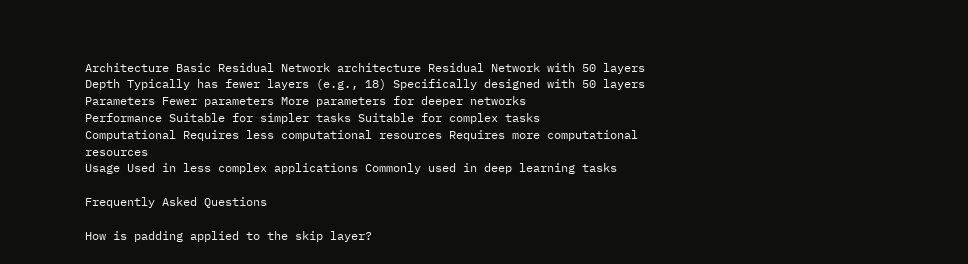Architecture Basic Residual Network architecture Residual Network with 50 layers
Depth Typically has fewer layers (e.g., 18) Specifically designed with 50 layers
Parameters Fewer parameters More parameters for deeper networks
Performance Suitable for simpler tasks Suitable for complex tasks
Computational Requires less computational resources Requires more computational resources
Usage Used in less complex applications Commonly used in deep learning tasks

Frequently Asked Questions

How is padding applied to the skip layer?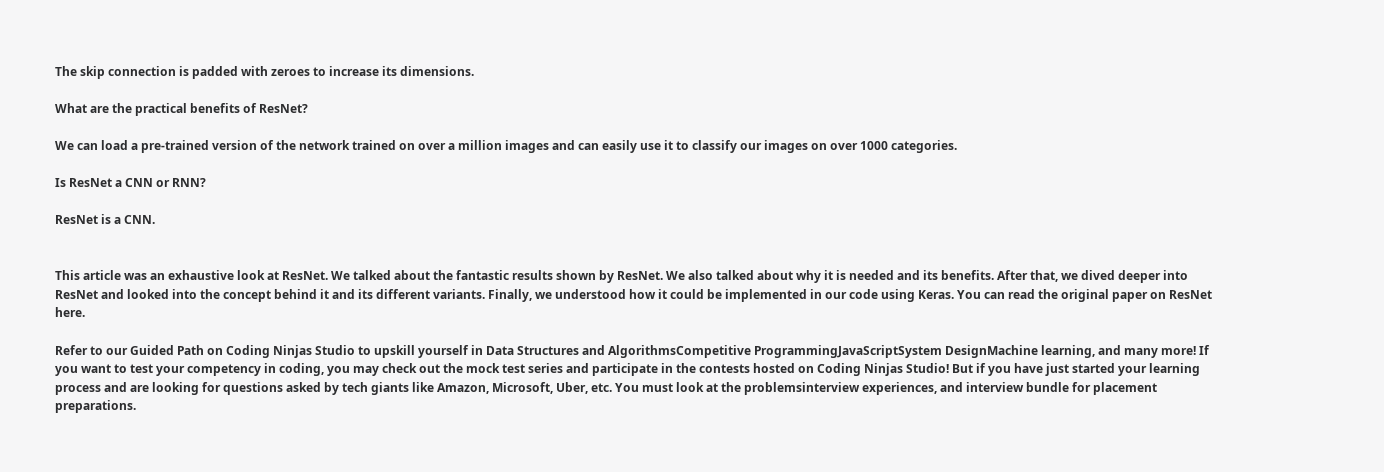The skip connection is padded with zeroes to increase its dimensions.

What are the practical benefits of ResNet?

We can load a pre-trained version of the network trained on over a million images and can easily use it to classify our images on over 1000 categories.

Is ResNet a CNN or RNN?

ResNet is a CNN.


This article was an exhaustive look at ResNet. We talked about the fantastic results shown by ResNet. We also talked about why it is needed and its benefits. After that, we dived deeper into ResNet and looked into the concept behind it and its different variants. Finally, we understood how it could be implemented in our code using Keras. You can read the original paper on ResNet here.

Refer to our Guided Path on Coding Ninjas Studio to upskill yourself in Data Structures and AlgorithmsCompetitive ProgrammingJavaScriptSystem DesignMachine learning, and many more! If you want to test your competency in coding, you may check out the mock test series and participate in the contests hosted on Coding Ninjas Studio! But if you have just started your learning process and are looking for questions asked by tech giants like Amazon, Microsoft, Uber, etc. You must look at the problemsinterview experiences, and interview bundle for placement preparations.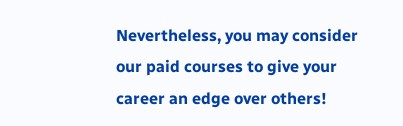Nevertheless, you may consider our paid courses to give your career an edge over others!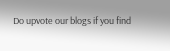Do upvote our blogs if you find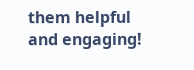them helpful and engaging!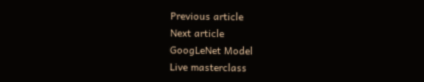Previous article
Next article
GoogLeNet Model
Live masterclass